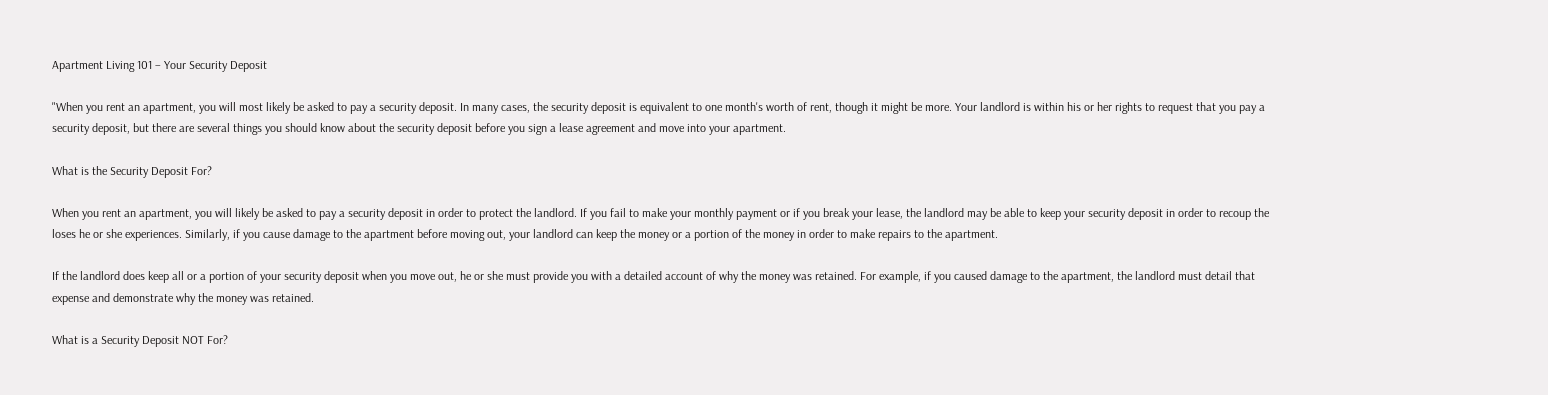Apartment Living 101 – Your Security Deposit

"When you rent an apartment, you will most likely be asked to pay a security deposit. In many cases, the security deposit is equivalent to one month's worth of rent, though it might be more. Your landlord is within his or her rights to request that you pay a security deposit, but there are several things you should know about the security deposit before you sign a lease agreement and move into your apartment.

What is the Security Deposit For?

When you rent an apartment, you will likely be asked to pay a security deposit in order to protect the landlord. If you fail to make your monthly payment or if you break your lease, the landlord may be able to keep your security deposit in order to recoup the loses he or she experiences. Similarly, if you cause damage to the apartment before moving out, your landlord can keep the money or a portion of the money in order to make repairs to the apartment.

If the landlord does keep all or a portion of your security deposit when you move out, he or she must provide you with a detailed account of why the money was retained. For example, if you caused damage to the apartment, the landlord must detail that expense and demonstrate why the money was retained.

What is a Security Deposit NOT For?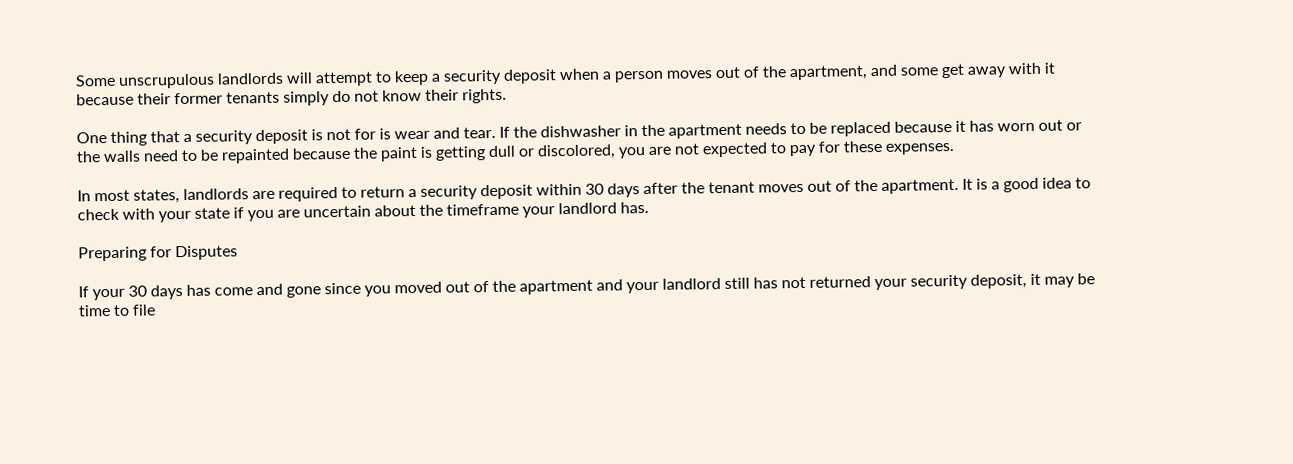Some unscrupulous landlords will attempt to keep a security deposit when a person moves out of the apartment, and some get away with it because their former tenants simply do not know their rights.

One thing that a security deposit is not for is wear and tear. If the dishwasher in the apartment needs to be replaced because it has worn out or the walls need to be repainted because the paint is getting dull or discolored, you are not expected to pay for these expenses.

In most states, landlords are required to return a security deposit within 30 days after the tenant moves out of the apartment. It is a good idea to check with your state if you are uncertain about the timeframe your landlord has.

Preparing for Disputes

If your 30 days has come and gone since you moved out of the apartment and your landlord still has not returned your security deposit, it may be time to file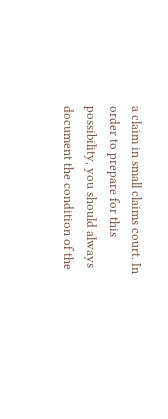a claim in small claims court. In order to prepare for this possibility, you should always document the condition of the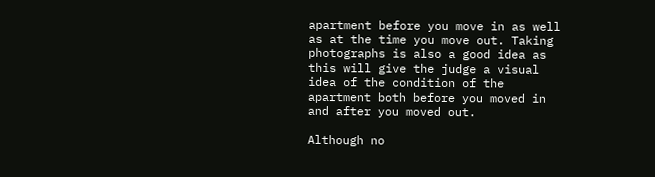apartment before you move in as well as at the time you move out. Taking photographs is also a good idea as this will give the judge a visual idea of the condition of the apartment both before you moved in and after you moved out.

Although no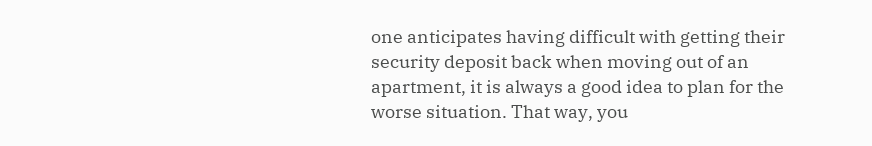one anticipates having difficult with getting their security deposit back when moving out of an apartment, it is always a good idea to plan for the worse situation. That way, you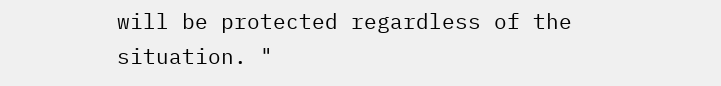will be protected regardless of the situation. "